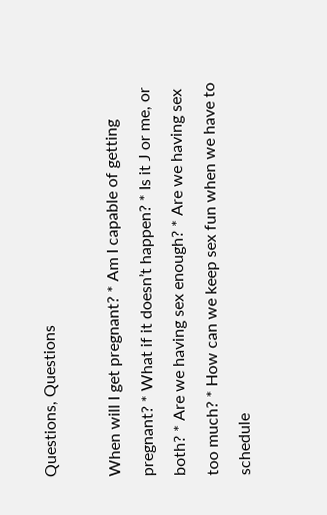Questions, Questions

When will I get pregnant? * Am I capable of getting pregnant? * What if it doesn’t happen? * Is it J or me, or both? * Are we having sex enough? * Are we having sex too much? * How can we keep sex fun when we have to schedule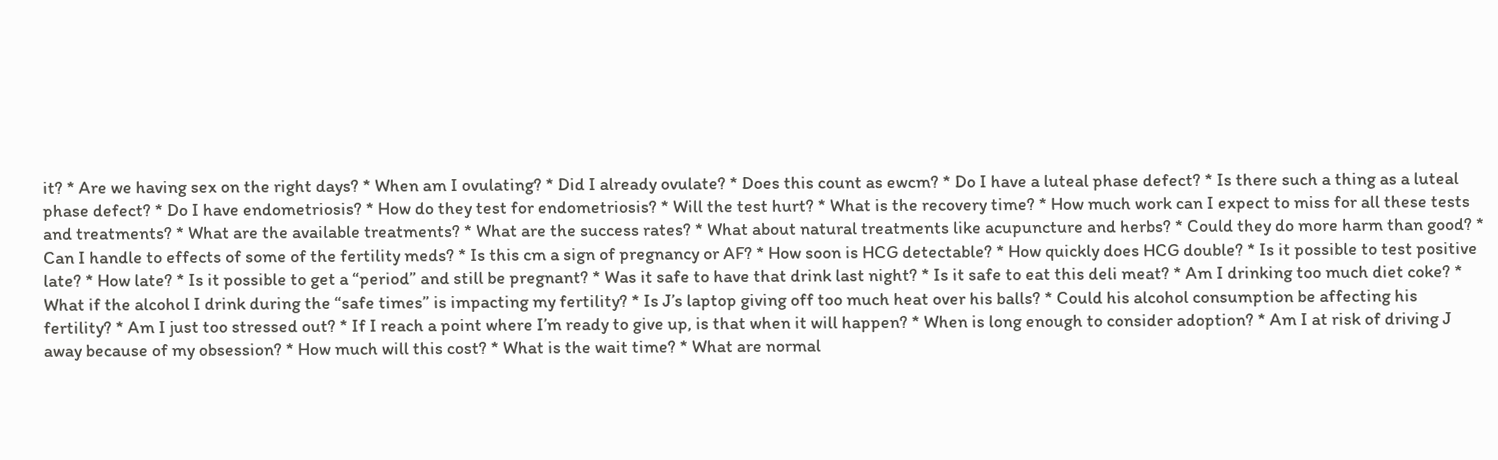it? * Are we having sex on the right days? * When am I ovulating? * Did I already ovulate? * Does this count as ewcm? * Do I have a luteal phase defect? * Is there such a thing as a luteal phase defect? * Do I have endometriosis? * How do they test for endometriosis? * Will the test hurt? * What is the recovery time? * How much work can I expect to miss for all these tests and treatments? * What are the available treatments? * What are the success rates? * What about natural treatments like acupuncture and herbs? * Could they do more harm than good? * Can I handle to effects of some of the fertility meds? * Is this cm a sign of pregnancy or AF? * How soon is HCG detectable? * How quickly does HCG double? * Is it possible to test positive late? * How late? * Is it possible to get a “period” and still be pregnant? * Was it safe to have that drink last night? * Is it safe to eat this deli meat? * Am I drinking too much diet coke? * What if the alcohol I drink during the “safe times” is impacting my fertility? * Is J’s laptop giving off too much heat over his balls? * Could his alcohol consumption be affecting his fertility? * Am I just too stressed out? * If I reach a point where I’m ready to give up, is that when it will happen? * When is long enough to consider adoption? * Am I at risk of driving J away because of my obsession? * How much will this cost? * What is the wait time? * What are normal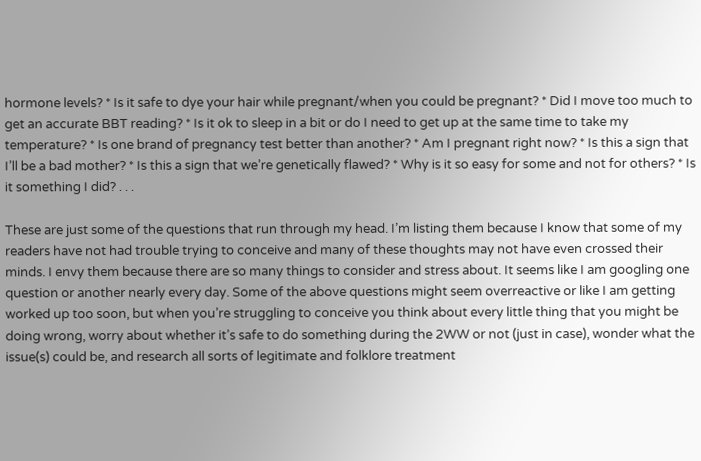hormone levels? * Is it safe to dye your hair while pregnant/when you could be pregnant? * Did I move too much to get an accurate BBT reading? * Is it ok to sleep in a bit or do I need to get up at the same time to take my temperature? * Is one brand of pregnancy test better than another? * Am I pregnant right now? * Is this a sign that I’ll be a bad mother? * Is this a sign that we’re genetically flawed? * Why is it so easy for some and not for others? * Is it something I did? . . .

These are just some of the questions that run through my head. I’m listing them because I know that some of my readers have not had trouble trying to conceive and many of these thoughts may not have even crossed their minds. I envy them because there are so many things to consider and stress about. It seems like I am googling one question or another nearly every day. Some of the above questions might seem overreactive or like I am getting worked up too soon, but when you’re struggling to conceive you think about every little thing that you might be doing wrong, worry about whether it’s safe to do something during the 2WW or not (just in case), wonder what the issue(s) could be, and research all sorts of legitimate and folklore treatment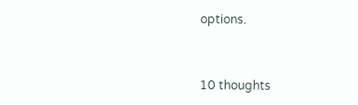options.


10 thoughts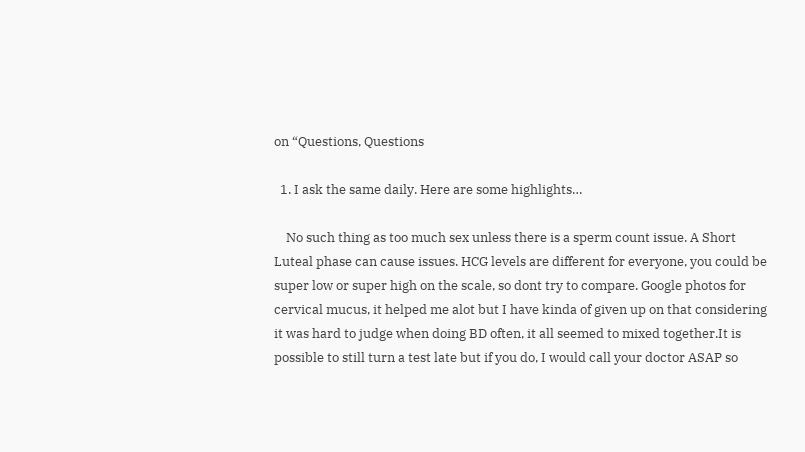on “Questions, Questions

  1. I ask the same daily. Here are some highlights…

    No such thing as too much sex unless there is a sperm count issue. A Short Luteal phase can cause issues. HCG levels are different for everyone, you could be super low or super high on the scale, so dont try to compare. Google photos for cervical mucus, it helped me alot but I have kinda of given up on that considering it was hard to judge when doing BD often, it all seemed to mixed together.It is possible to still turn a test late but if you do, I would call your doctor ASAP so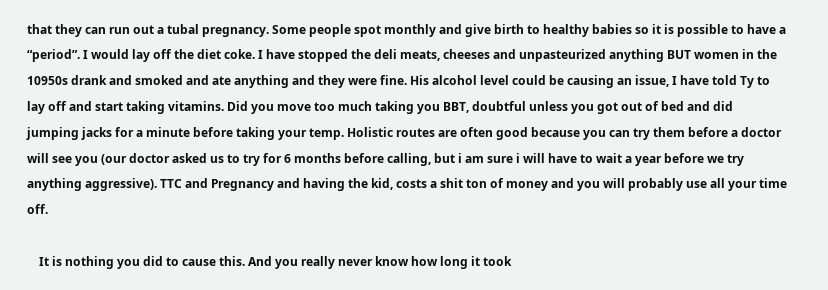that they can run out a tubal pregnancy. Some people spot monthly and give birth to healthy babies so it is possible to have a “period”. I would lay off the diet coke. I have stopped the deli meats, cheeses and unpasteurized anything BUT women in the 10950s drank and smoked and ate anything and they were fine. His alcohol level could be causing an issue, I have told Ty to lay off and start taking vitamins. Did you move too much taking you BBT, doubtful unless you got out of bed and did jumping jacks for a minute before taking your temp. Holistic routes are often good because you can try them before a doctor will see you (our doctor asked us to try for 6 months before calling, but i am sure i will have to wait a year before we try anything aggressive). TTC and Pregnancy and having the kid, costs a shit ton of money and you will probably use all your time off.

    It is nothing you did to cause this. And you really never know how long it took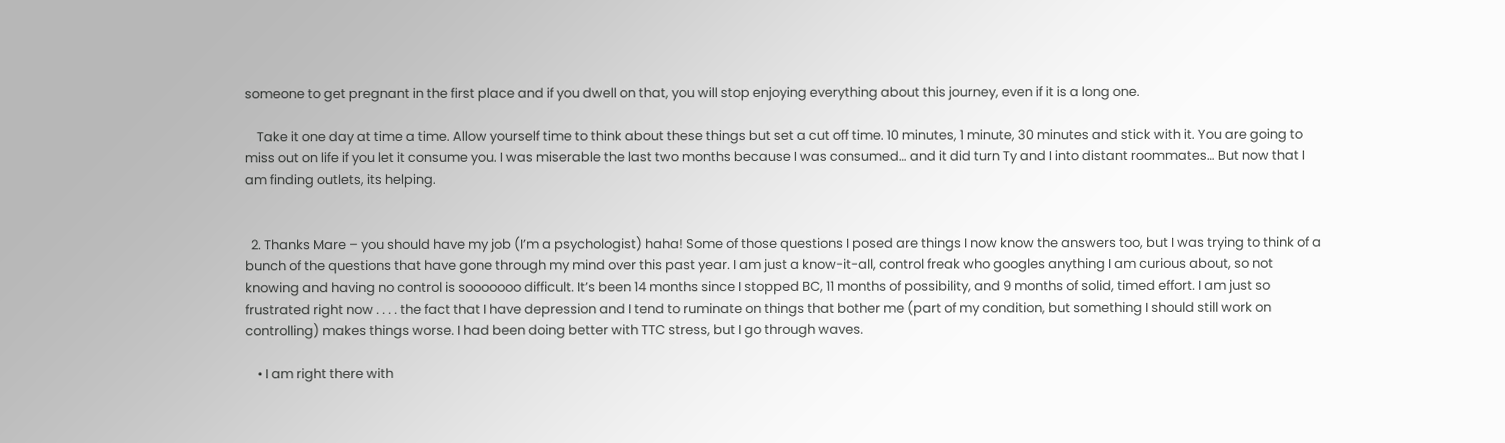someone to get pregnant in the first place and if you dwell on that, you will stop enjoying everything about this journey, even if it is a long one.

    Take it one day at time a time. Allow yourself time to think about these things but set a cut off time. 10 minutes, 1 minute, 30 minutes and stick with it. You are going to miss out on life if you let it consume you. I was miserable the last two months because I was consumed… and it did turn Ty and I into distant roommates… But now that I am finding outlets, its helping.


  2. Thanks Mare – you should have my job (I’m a psychologist) haha! Some of those questions I posed are things I now know the answers too, but I was trying to think of a bunch of the questions that have gone through my mind over this past year. I am just a know-it-all, control freak who googles anything I am curious about, so not knowing and having no control is sooooooo difficult. It’s been 14 months since I stopped BC, 11 months of possibility, and 9 months of solid, timed effort. I am just so frustrated right now . . . . the fact that I have depression and I tend to ruminate on things that bother me (part of my condition, but something I should still work on controlling) makes things worse. I had been doing better with TTC stress, but I go through waves.

    • I am right there with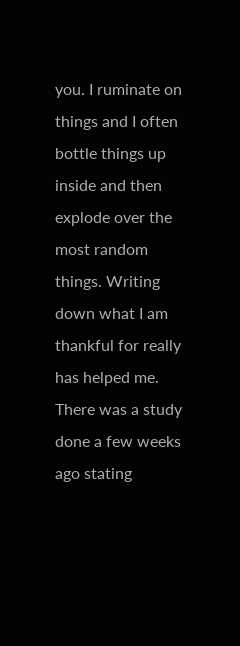you. I ruminate on things and I often bottle things up inside and then explode over the most random things. Writing down what I am thankful for really has helped me. There was a study done a few weeks ago stating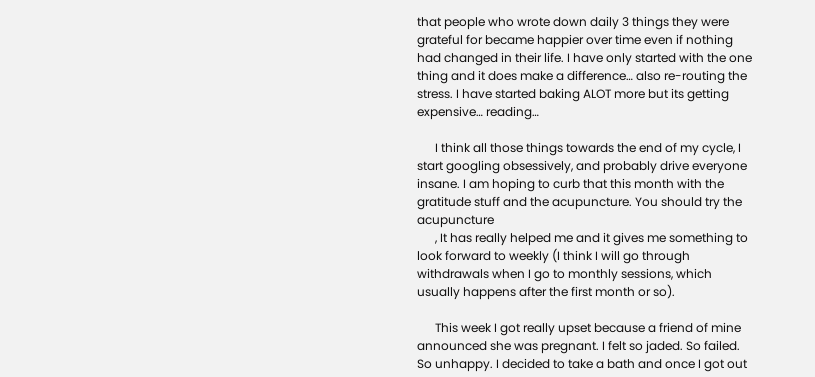that people who wrote down daily 3 things they were grateful for became happier over time even if nothing had changed in their life. I have only started with the one thing and it does make a difference… also re-routing the stress. I have started baking ALOT more but its getting expensive… reading…

      I think all those things towards the end of my cycle, I start googling obsessively, and probably drive everyone insane. I am hoping to curb that this month with the gratitude stuff and the acupuncture. You should try the acupuncture
      , It has really helped me and it gives me something to look forward to weekly (I think I will go through withdrawals when I go to monthly sessions, which usually happens after the first month or so).

      This week I got really upset because a friend of mine announced she was pregnant. I felt so jaded. So failed. So unhappy. I decided to take a bath and once I got out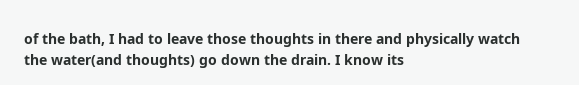of the bath, I had to leave those thoughts in there and physically watch the water(and thoughts) go down the drain. I know its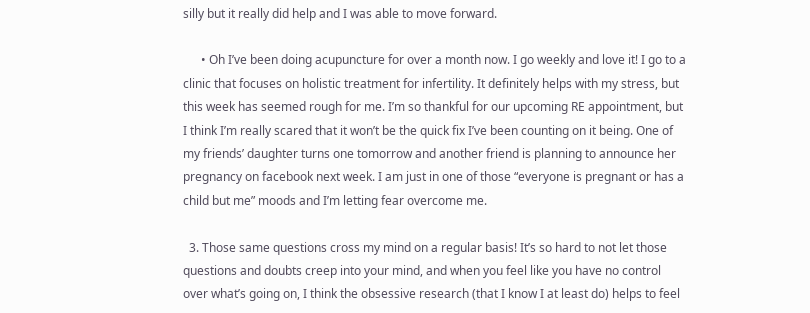silly but it really did help and I was able to move forward.

      • Oh I’ve been doing acupuncture for over a month now. I go weekly and love it! I go to a clinic that focuses on holistic treatment for infertility. It definitely helps with my stress, but this week has seemed rough for me. I’m so thankful for our upcoming RE appointment, but I think I’m really scared that it won’t be the quick fix I’ve been counting on it being. One of my friends’ daughter turns one tomorrow and another friend is planning to announce her pregnancy on facebook next week. I am just in one of those “everyone is pregnant or has a child but me” moods and I’m letting fear overcome me.

  3. Those same questions cross my mind on a regular basis! It’s so hard to not let those questions and doubts creep into your mind, and when you feel like you have no control over what’s going on, I think the obsessive research (that I know I at least do) helps to feel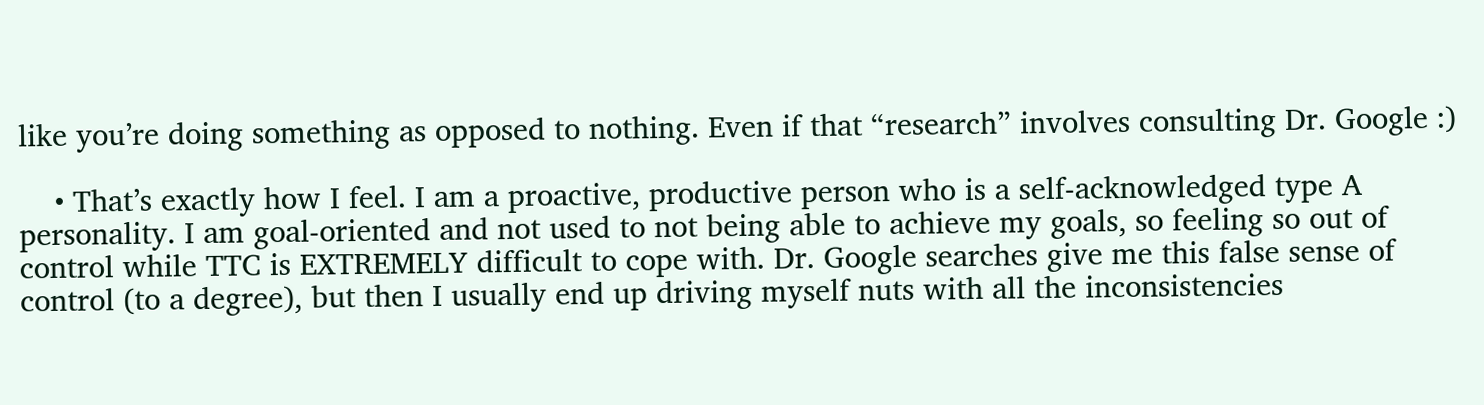like you’re doing something as opposed to nothing. Even if that “research” involves consulting Dr. Google :)

    • That’s exactly how I feel. I am a proactive, productive person who is a self-acknowledged type A personality. I am goal-oriented and not used to not being able to achieve my goals, so feeling so out of control while TTC is EXTREMELY difficult to cope with. Dr. Google searches give me this false sense of control (to a degree), but then I usually end up driving myself nuts with all the inconsistencies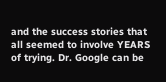and the success stories that all seemed to involve YEARS of trying. Dr. Google can be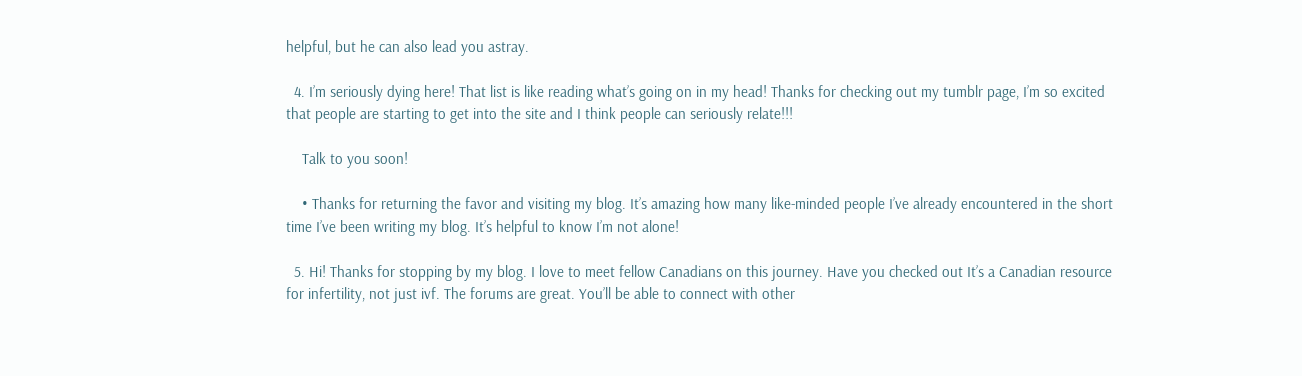helpful, but he can also lead you astray.

  4. I’m seriously dying here! That list is like reading what’s going on in my head! Thanks for checking out my tumblr page, I’m so excited that people are starting to get into the site and I think people can seriously relate!!!

    Talk to you soon!

    • Thanks for returning the favor and visiting my blog. It’s amazing how many like-minded people I’ve already encountered in the short time I’ve been writing my blog. It’s helpful to know I’m not alone!

  5. Hi! Thanks for stopping by my blog. I love to meet fellow Canadians on this journey. Have you checked out It’s a Canadian resource for infertility, not just ivf. The forums are great. You’ll be able to connect with other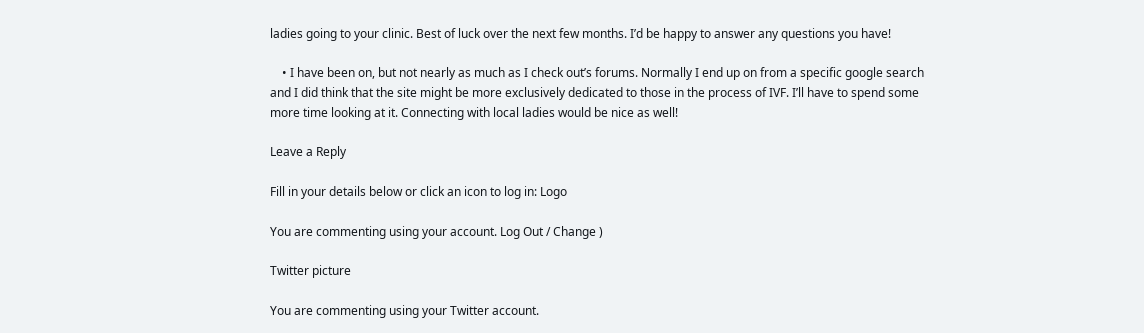ladies going to your clinic. Best of luck over the next few months. I’d be happy to answer any questions you have!

    • I have been on, but not nearly as much as I check out’s forums. Normally I end up on from a specific google search and I did think that the site might be more exclusively dedicated to those in the process of IVF. I’ll have to spend some more time looking at it. Connecting with local ladies would be nice as well!

Leave a Reply

Fill in your details below or click an icon to log in: Logo

You are commenting using your account. Log Out / Change )

Twitter picture

You are commenting using your Twitter account.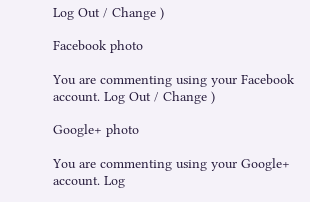Log Out / Change )

Facebook photo

You are commenting using your Facebook account. Log Out / Change )

Google+ photo

You are commenting using your Google+ account. Log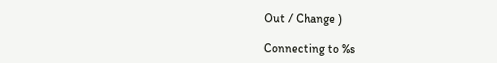Out / Change )

Connecting to %s